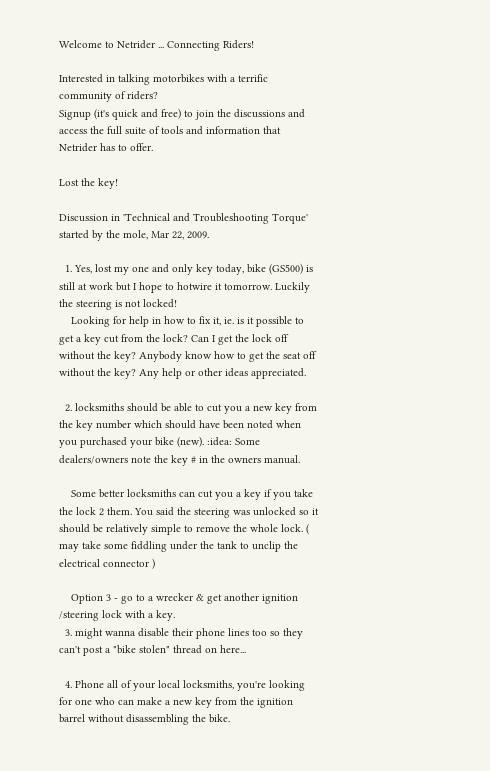Welcome to Netrider ... Connecting Riders!

Interested in talking motorbikes with a terrific community of riders?
Signup (it's quick and free) to join the discussions and access the full suite of tools and information that Netrider has to offer.

Lost the key!

Discussion in 'Technical and Troubleshooting Torque' started by the mole, Mar 22, 2009.

  1. Yes, lost my one and only key today, bike (GS500) is still at work but I hope to hotwire it tomorrow. Luckily the steering is not locked!
    Looking for help in how to fix it, ie. is it possible to get a key cut from the lock? Can I get the lock off without the key? Anybody know how to get the seat off without the key? Any help or other ideas appreciated.

  2. locksmiths should be able to cut you a new key from the key number which should have been noted when you purchased your bike (new). :idea: Some dealers/owners note the key # in the owners manual.

    Some better locksmiths can cut you a key if you take the lock 2 them. You said the steering was unlocked so it should be relatively simple to remove the whole lock. ( may take some fiddling under the tank to unclip the electrical connector )

    Option 3 - go to a wrecker & get another ignition /steering lock with a key.
  3. might wanna disable their phone lines too so they can't post a "bike stolen" thread on here...

  4. Phone all of your local locksmiths, you're looking for one who can make a new key from the ignition barrel without disassembling the bike.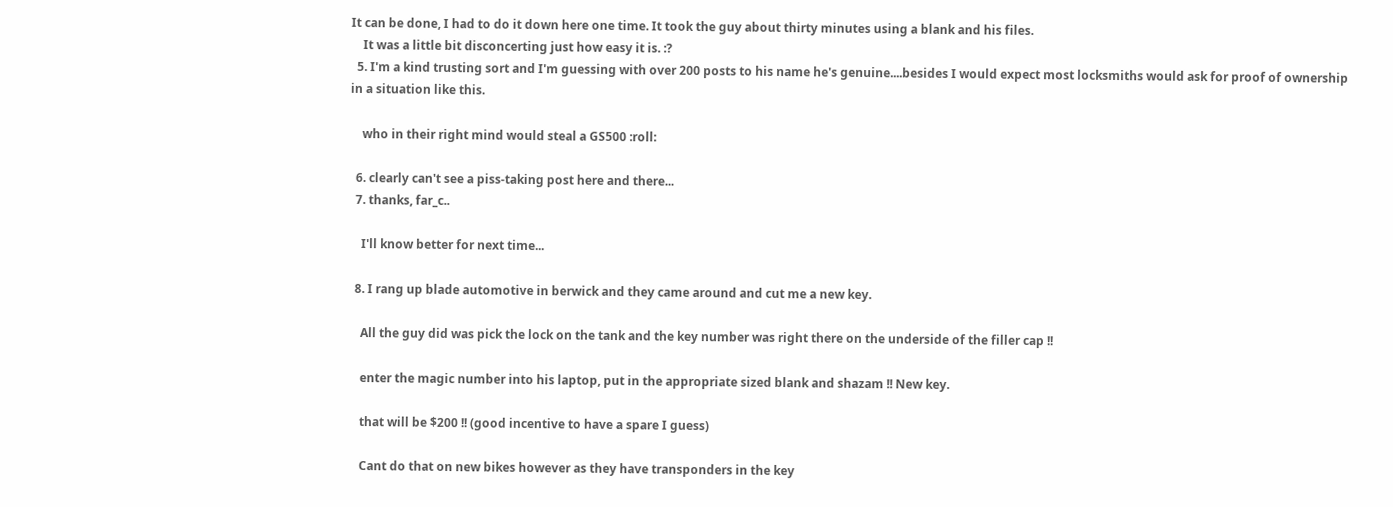It can be done, I had to do it down here one time. It took the guy about thirty minutes using a blank and his files.
    It was a little bit disconcerting just how easy it is. :?
  5. I'm a kind trusting sort and I'm guessing with over 200 posts to his name he's genuine....besides I would expect most locksmiths would ask for proof of ownership in a situation like this.

    who in their right mind would steal a GS500 :roll:

  6. clearly can't see a piss-taking post here and there...
  7. thanks, far_c..

    I'll know better for next time...

  8. I rang up blade automotive in berwick and they came around and cut me a new key.

    All the guy did was pick the lock on the tank and the key number was right there on the underside of the filler cap !!

    enter the magic number into his laptop, put in the appropriate sized blank and shazam !! New key.

    that will be $200 !! (good incentive to have a spare I guess)

    Cant do that on new bikes however as they have transponders in the key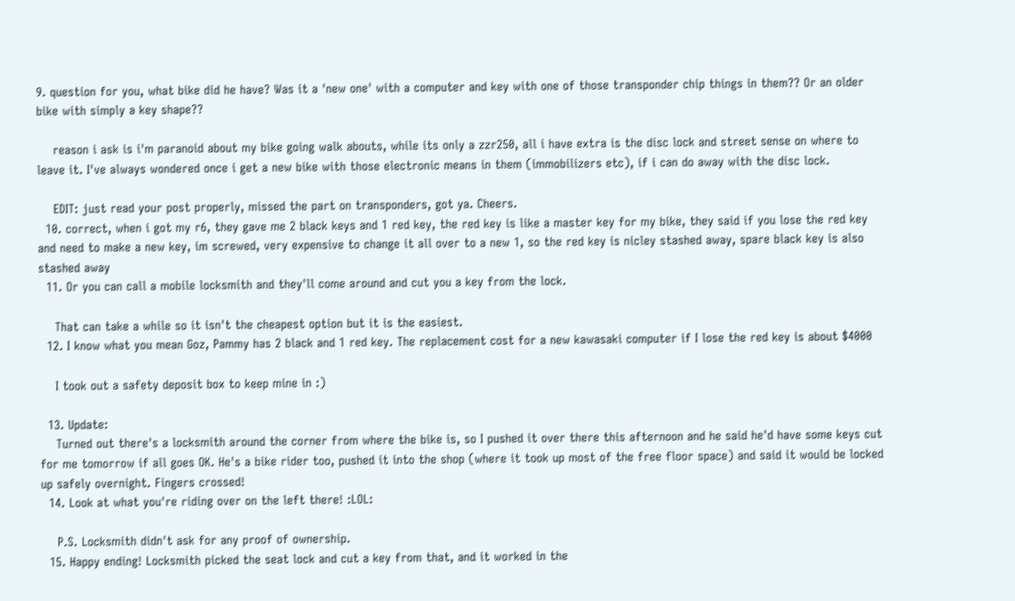9. question for you, what bike did he have? Was it a 'new one' with a computer and key with one of those transponder chip things in them?? Or an older bike with simply a key shape??

    reason i ask is i'm paranoid about my bike going walk abouts, while its only a zzr250, all i have extra is the disc lock and street sense on where to leave it. I've always wondered once i get a new bike with those electronic means in them (immobilizers etc), if i can do away with the disc lock.

    EDIT: just read your post properly, missed the part on transponders, got ya. Cheers.
  10. correct, when i got my r6, they gave me 2 black keys and 1 red key, the red key is like a master key for my bike, they said if you lose the red key and need to make a new key, im screwed, very expensive to change it all over to a new 1, so the red key is nicley stashed away, spare black key is also stashed away
  11. Or you can call a mobile locksmith and they'll come around and cut you a key from the lock.

    That can take a while so it isn't the cheapest option but it is the easiest.
  12. I know what you mean Goz, Pammy has 2 black and 1 red key. The replacement cost for a new kawasaki computer if I lose the red key is about $4000

    I took out a safety deposit box to keep mine in :)

  13. Update:
    Turned out there's a locksmith around the corner from where the bike is, so I pushed it over there this afternoon and he said he'd have some keys cut for me tomorrow if all goes OK. He's a bike rider too, pushed it into the shop (where it took up most of the free floor space) and said it would be locked up safely overnight. Fingers crossed!
  14. Look at what you're riding over on the left there! :LOL:

    P.S. Locksmith didn't ask for any proof of ownership.
  15. Happy ending! Locksmith picked the seat lock and cut a key from that, and it worked in the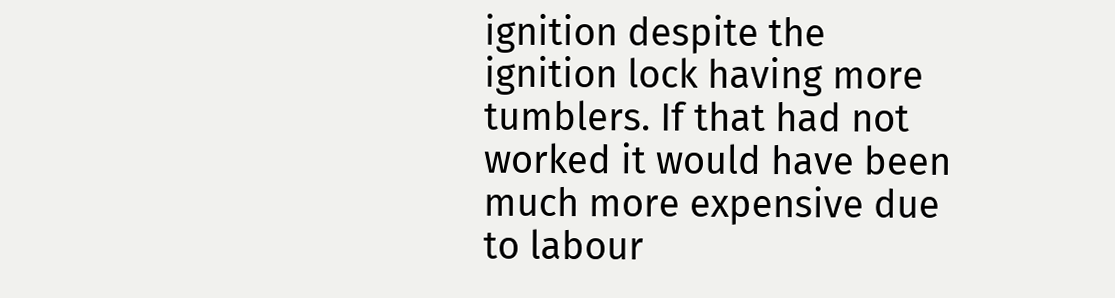ignition despite the ignition lock having more tumblers. If that had not worked it would have been much more expensive due to labour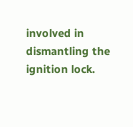involved in dismantling the ignition lock.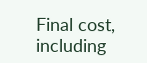Final cost, including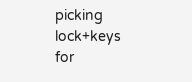picking lock+keys for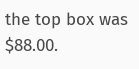the top box was $88.00.